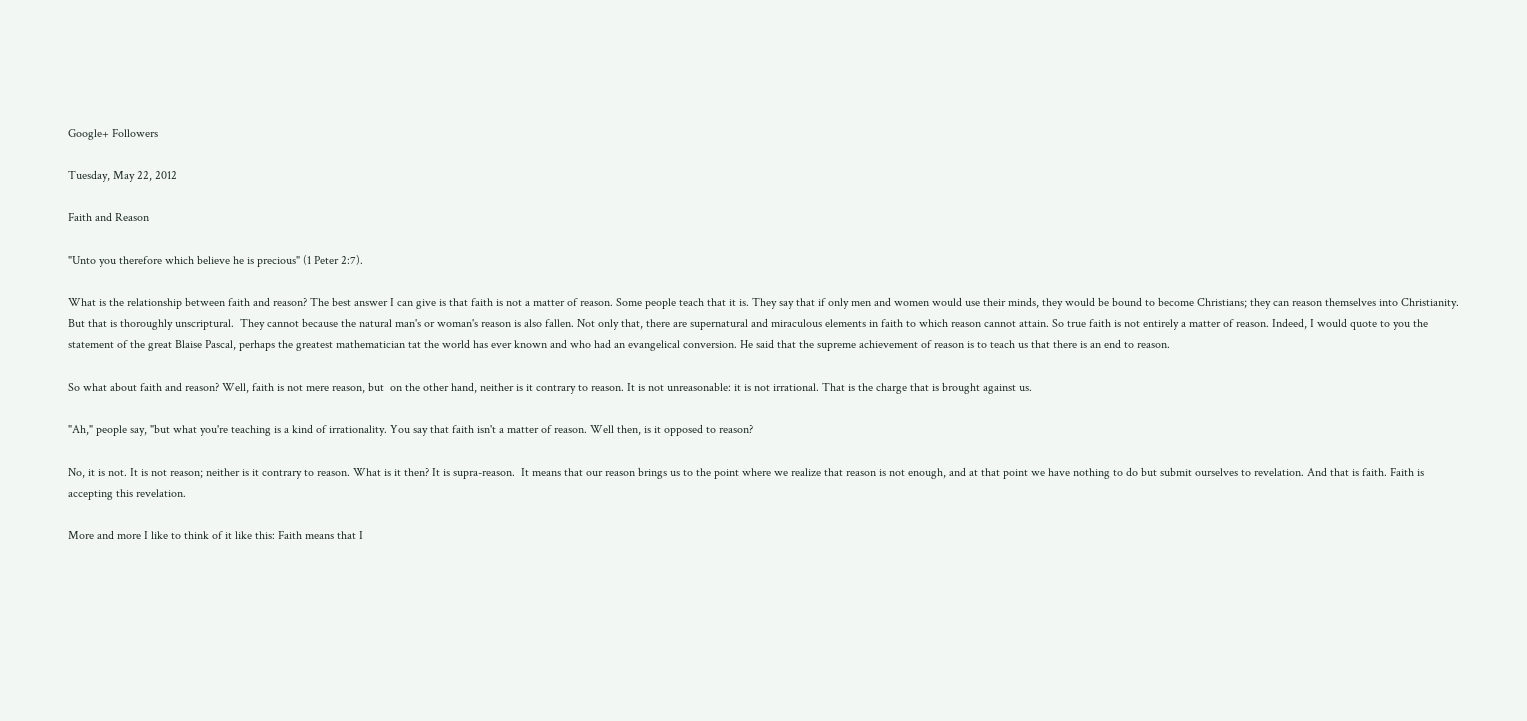Google+ Followers

Tuesday, May 22, 2012

Faith and Reason

"Unto you therefore which believe he is precious" (1 Peter 2:7).

What is the relationship between faith and reason? The best answer I can give is that faith is not a matter of reason. Some people teach that it is. They say that if only men and women would use their minds, they would be bound to become Christians; they can reason themselves into Christianity. But that is thoroughly unscriptural.  They cannot because the natural man's or woman's reason is also fallen. Not only that, there are supernatural and miraculous elements in faith to which reason cannot attain. So true faith is not entirely a matter of reason. Indeed, I would quote to you the statement of the great Blaise Pascal, perhaps the greatest mathematician tat the world has ever known and who had an evangelical conversion. He said that the supreme achievement of reason is to teach us that there is an end to reason.

So what about faith and reason? Well, faith is not mere reason, but  on the other hand, neither is it contrary to reason. It is not unreasonable: it is not irrational. That is the charge that is brought against us.

"Ah," people say, "but what you're teaching is a kind of irrationality. You say that faith isn't a matter of reason. Well then, is it opposed to reason?

No, it is not. It is not reason; neither is it contrary to reason. What is it then? It is supra-reason.  It means that our reason brings us to the point where we realize that reason is not enough, and at that point we have nothing to do but submit ourselves to revelation. And that is faith. Faith is accepting this revelation.

More and more I like to think of it like this: Faith means that I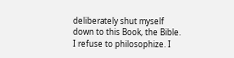deliberately shut myself down to this Book, the Bible. I refuse to philosophize. I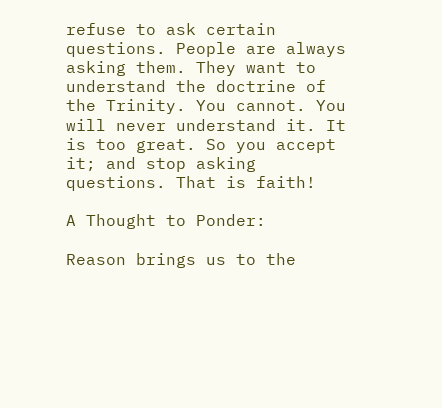refuse to ask certain questions. People are always asking them. They want to understand the doctrine of the Trinity. You cannot. You will never understand it. It is too great. So you accept it; and stop asking questions. That is faith!

A Thought to Ponder:

Reason brings us to the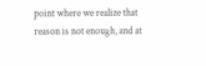point where we realize that reason is not enough, and at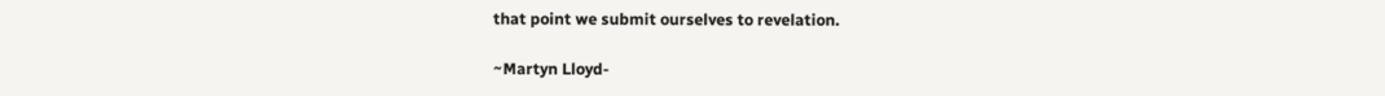that point we submit ourselves to revelation.

~Martyn Lloyd-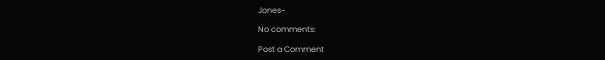Jones~

No comments:

Post a Comment